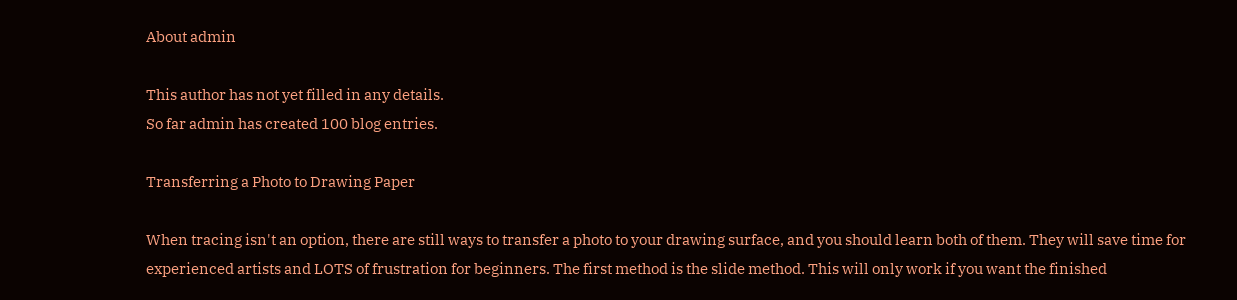About admin

This author has not yet filled in any details.
So far admin has created 100 blog entries.

Transferring a Photo to Drawing Paper

When tracing isn't an option, there are still ways to transfer a photo to your drawing surface, and you should learn both of them. They will save time for experienced artists and LOTS of frustration for beginners. The first method is the slide method. This will only work if you want the finished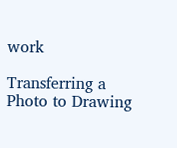work

Transferring a Photo to Drawing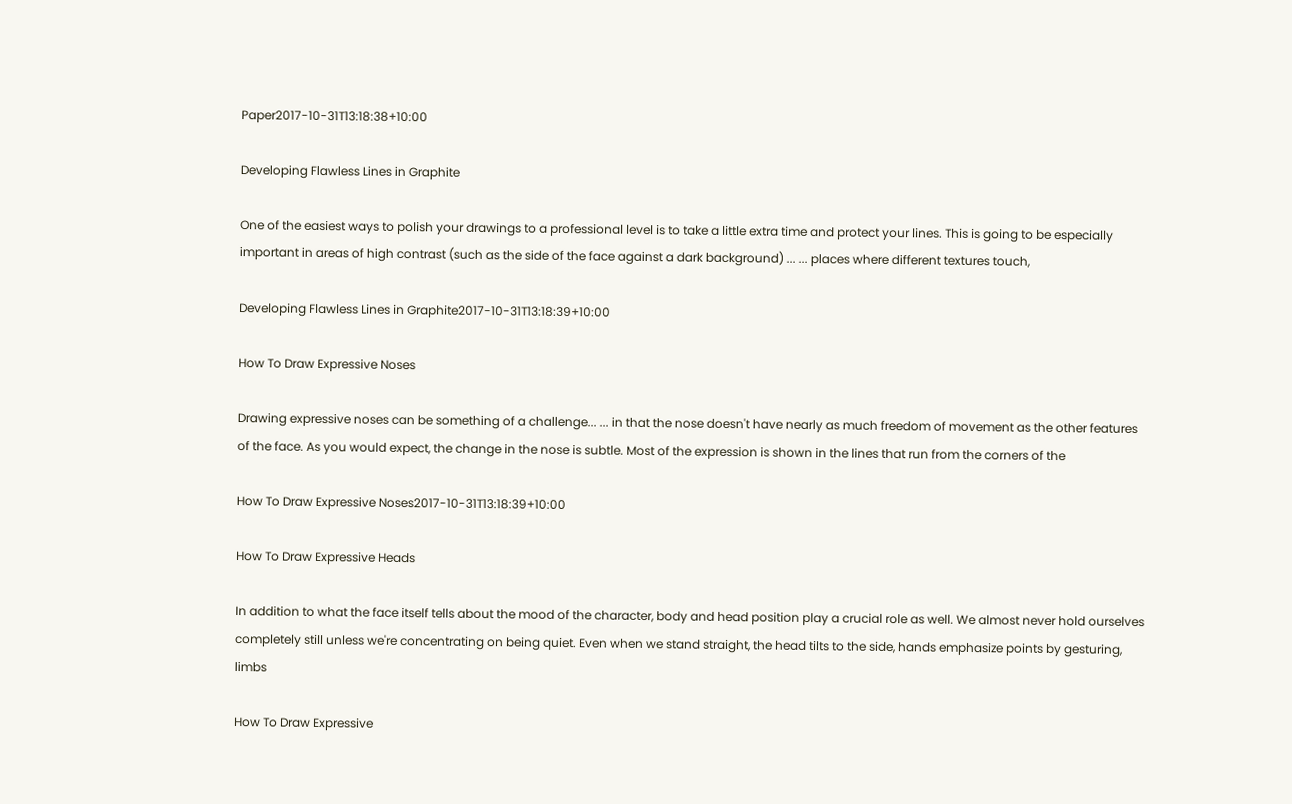Paper2017-10-31T13:18:38+10:00

Developing Flawless Lines in Graphite

One of the easiest ways to polish your drawings to a professional level is to take a little extra time and protect your lines. This is going to be especially important in areas of high contrast (such as the side of the face against a dark background) ... ... places where different textures touch,

Developing Flawless Lines in Graphite2017-10-31T13:18:39+10:00

How To Draw Expressive Noses

Drawing expressive noses can be something of a challenge... ... in that the nose doesn't have nearly as much freedom of movement as the other features of the face. As you would expect, the change in the nose is subtle. Most of the expression is shown in the lines that run from the corners of the

How To Draw Expressive Noses2017-10-31T13:18:39+10:00

How To Draw Expressive Heads

In addition to what the face itself tells about the mood of the character, body and head position play a crucial role as well. We almost never hold ourselves completely still unless we're concentrating on being quiet. Even when we stand straight, the head tilts to the side, hands emphasize points by gesturing, limbs

How To Draw Expressive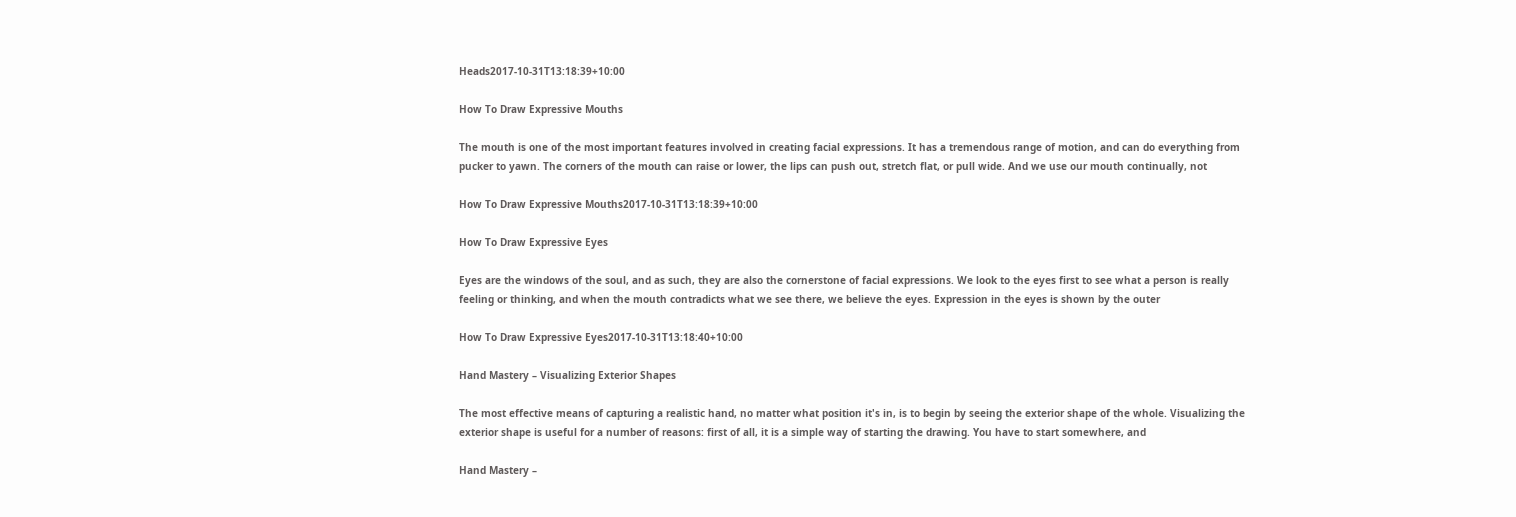Heads2017-10-31T13:18:39+10:00

How To Draw Expressive Mouths

The mouth is one of the most important features involved in creating facial expressions. It has a tremendous range of motion, and can do everything from pucker to yawn. The corners of the mouth can raise or lower, the lips can push out, stretch flat, or pull wide. And we use our mouth continually, not

How To Draw Expressive Mouths2017-10-31T13:18:39+10:00

How To Draw Expressive Eyes

Eyes are the windows of the soul, and as such, they are also the cornerstone of facial expressions. We look to the eyes first to see what a person is really feeling or thinking, and when the mouth contradicts what we see there, we believe the eyes. Expression in the eyes is shown by the outer

How To Draw Expressive Eyes2017-10-31T13:18:40+10:00

Hand Mastery – Visualizing Exterior Shapes

The most effective means of capturing a realistic hand, no matter what position it's in, is to begin by seeing the exterior shape of the whole. Visualizing the exterior shape is useful for a number of reasons: first of all, it is a simple way of starting the drawing. You have to start somewhere, and

Hand Mastery –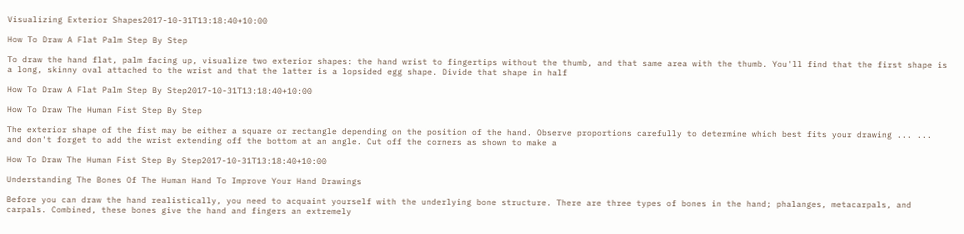Visualizing Exterior Shapes2017-10-31T13:18:40+10:00

How To Draw A Flat Palm Step By Step

To draw the hand flat, palm facing up, visualize two exterior shapes: the hand wrist to fingertips without the thumb, and that same area with the thumb. You'll find that the first shape is a long, skinny oval attached to the wrist and that the latter is a lopsided egg shape. Divide that shape in half

How To Draw A Flat Palm Step By Step2017-10-31T13:18:40+10:00

How To Draw The Human Fist Step By Step

The exterior shape of the fist may be either a square or rectangle depending on the position of the hand. Observe proportions carefully to determine which best fits your drawing ... ... and don't forget to add the wrist extending off the bottom at an angle. Cut off the corners as shown to make a

How To Draw The Human Fist Step By Step2017-10-31T13:18:40+10:00

Understanding The Bones Of The Human Hand To Improve Your Hand Drawings

Before you can draw the hand realistically, you need to acquaint yourself with the underlying bone structure. There are three types of bones in the hand; phalanges, metacarpals, and carpals. Combined, these bones give the hand and fingers an extremely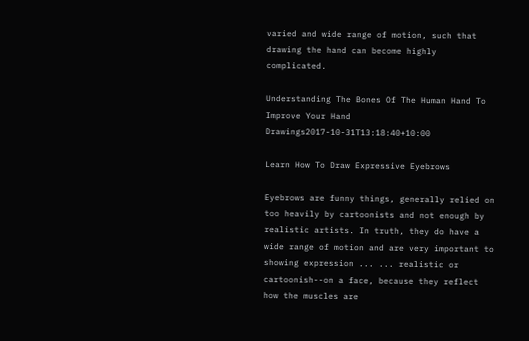varied and wide range of motion, such that drawing the hand can become highly complicated.

Understanding The Bones Of The Human Hand To Improve Your Hand Drawings2017-10-31T13:18:40+10:00

Learn How To Draw Expressive Eyebrows

Eyebrows are funny things, generally relied on too heavily by cartoonists and not enough by realistic artists. In truth, they do have a wide range of motion and are very important to showing expression ... ... realistic or cartoonish--on a face, because they reflect how the muscles are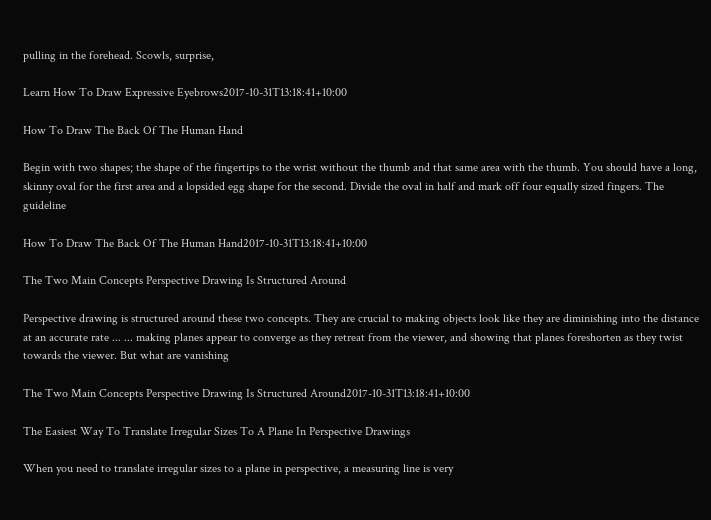pulling in the forehead. Scowls, surprise,

Learn How To Draw Expressive Eyebrows2017-10-31T13:18:41+10:00

How To Draw The Back Of The Human Hand

Begin with two shapes; the shape of the fingertips to the wrist without the thumb and that same area with the thumb. You should have a long, skinny oval for the first area and a lopsided egg shape for the second. Divide the oval in half and mark off four equally sized fingers. The guideline

How To Draw The Back Of The Human Hand2017-10-31T13:18:41+10:00

The Two Main Concepts Perspective Drawing Is Structured Around

Perspective drawing is structured around these two concepts. They are crucial to making objects look like they are diminishing into the distance at an accurate rate ... ... making planes appear to converge as they retreat from the viewer, and showing that planes foreshorten as they twist towards the viewer. But what are vanishing

The Two Main Concepts Perspective Drawing Is Structured Around2017-10-31T13:18:41+10:00

The Easiest Way To Translate Irregular Sizes To A Plane In Perspective Drawings

When you need to translate irregular sizes to a plane in perspective, a measuring line is very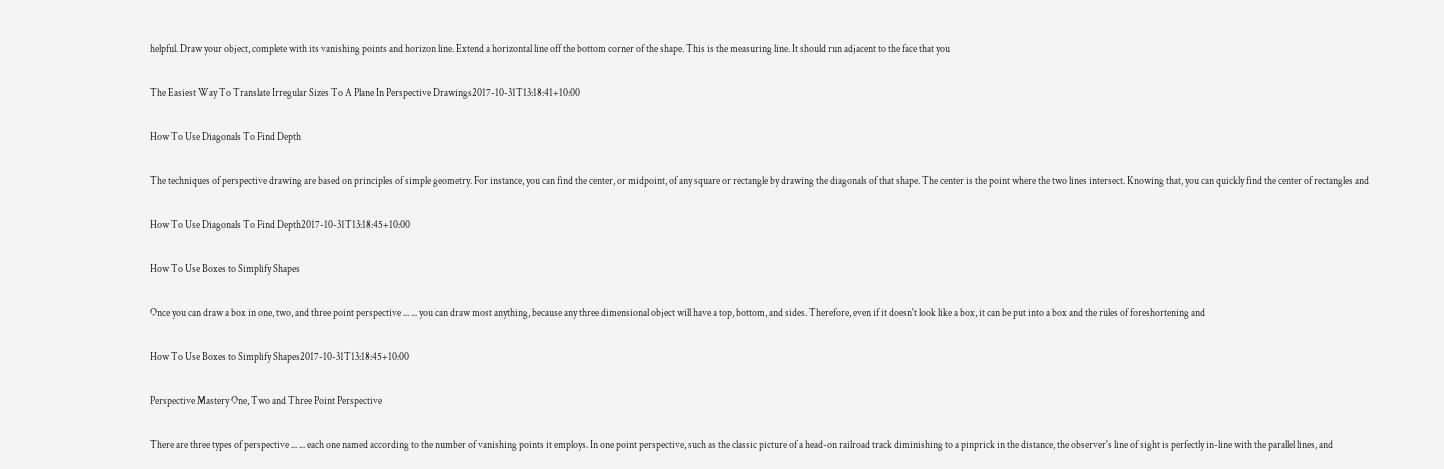helpful. Draw your object, complete with its vanishing points and horizon line. Extend a horizontal line off the bottom corner of the shape. This is the measuring line. It should run adjacent to the face that you

The Easiest Way To Translate Irregular Sizes To A Plane In Perspective Drawings2017-10-31T13:18:41+10:00

How To Use Diagonals To Find Depth

The techniques of perspective drawing are based on principles of simple geometry. For instance, you can find the center, or midpoint, of any square or rectangle by drawing the diagonals of that shape. The center is the point where the two lines intersect. Knowing that, you can quickly find the center of rectangles and

How To Use Diagonals To Find Depth2017-10-31T13:18:45+10:00

How To Use Boxes to Simplify Shapes

Once you can draw a box in one, two, and three point perspective ... ... you can draw most anything, because any three dimensional object will have a top, bottom, and sides. Therefore, even if it doesn't look like a box, it can be put into a box and the rules of foreshortening and

How To Use Boxes to Simplify Shapes2017-10-31T13:18:45+10:00

Perspective Mastery One, Two and Three Point Perspective

There are three types of perspective ... ... each one named according to the number of vanishing points it employs. In one point perspective, such as the classic picture of a head-on railroad track diminishing to a pinprick in the distance, the observer's line of sight is perfectly in-line with the parallel lines, and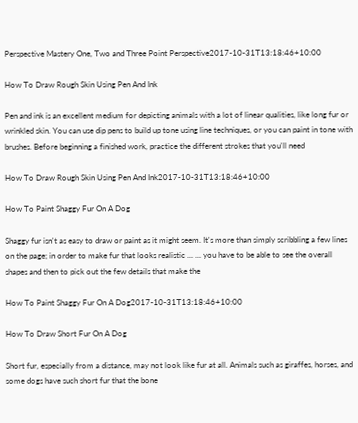Perspective Mastery One, Two and Three Point Perspective2017-10-31T13:18:46+10:00

How To Draw Rough Skin Using Pen And Ink

Pen and ink is an excellent medium for depicting animals with a lot of linear qualities, like long fur or wrinkled skin. You can use dip pens to build up tone using line techniques, or you can paint in tone with brushes. Before beginning a finished work, practice the different strokes that you'll need

How To Draw Rough Skin Using Pen And Ink2017-10-31T13:18:46+10:00

How To Paint Shaggy Fur On A Dog

Shaggy fur isn't as easy to draw or paint as it might seem. It's more than simply scribbling a few lines on the page; in order to make fur that looks realistic ... ... you have to be able to see the overall shapes and then to pick out the few details that make the

How To Paint Shaggy Fur On A Dog2017-10-31T13:18:46+10:00

How To Draw Short Fur On A Dog

Short fur, especially from a distance, may not look like fur at all. Animals such as giraffes, horses, and some dogs have such short fur that the bone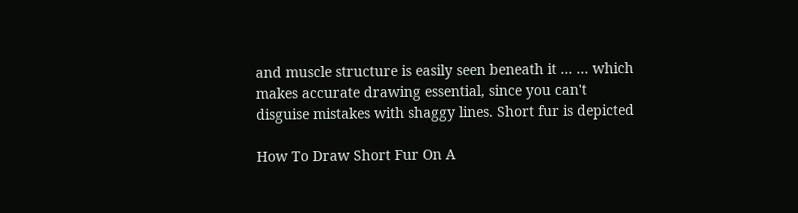and muscle structure is easily seen beneath it ... ... which makes accurate drawing essential, since you can't disguise mistakes with shaggy lines. Short fur is depicted

How To Draw Short Fur On A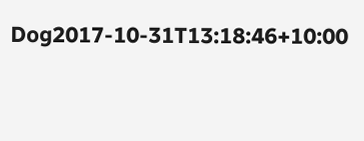Dog2017-10-31T13:18:46+10:00